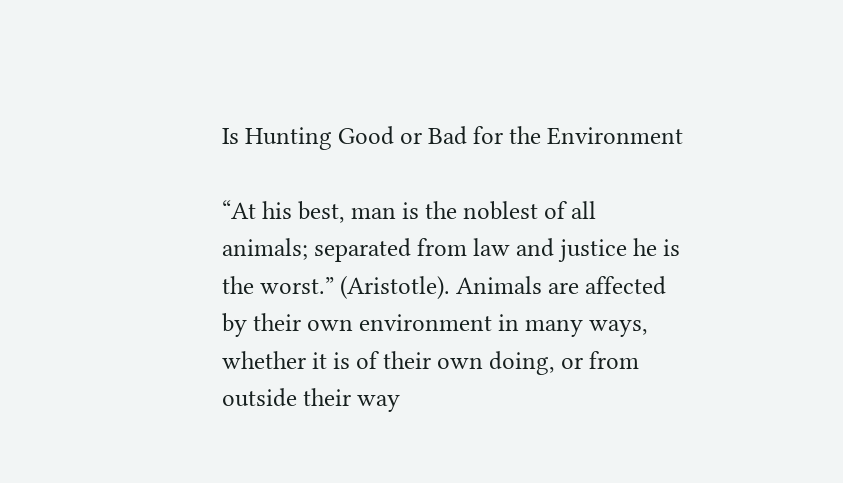Is Hunting Good or Bad for the Environment

“At his best, man is the noblest of all animals; separated from law and justice he is the worst.” (Aristotle). Animals are affected by their own environment in many ways, whether it is of their own doing, or from outside their way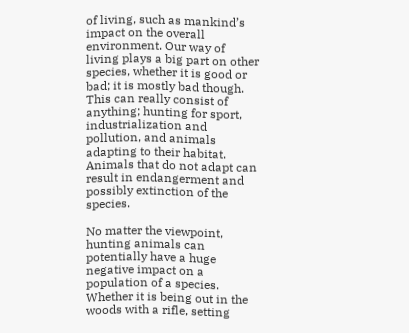of living, such as mankind’s impact on the overall environment. Our way of living plays a big part on other species, whether it is good or bad; it is mostly bad though. This can really consist of anything; hunting for sport, industrialization and pollution, and animals adapting to their habitat. Animals that do not adapt can result in endangerment and possibly extinction of the species.

No matter the viewpoint, hunting animals can potentially have a huge negative impact on a population of a species. Whether it is being out in the woods with a rifle, setting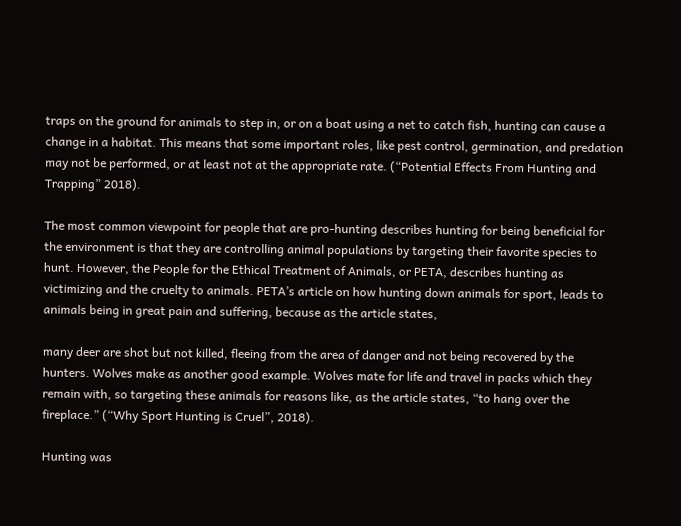traps on the ground for animals to step in, or on a boat using a net to catch fish, hunting can cause a change in a habitat. This means that some important roles, like pest control, germination, and predation may not be performed, or at least not at the appropriate rate. (“Potential Effects From Hunting and Trapping” 2018).

The most common viewpoint for people that are pro-hunting describes hunting for being beneficial for the environment is that they are controlling animal populations by targeting their favorite species to hunt. However, the People for the Ethical Treatment of Animals, or PETA, describes hunting as victimizing and the cruelty to animals. PETA’s article on how hunting down animals for sport, leads to animals being in great pain and suffering, because as the article states,

many deer are shot but not killed, fleeing from the area of danger and not being recovered by the hunters. Wolves make as another good example. Wolves mate for life and travel in packs which they remain with, so targeting these animals for reasons like, as the article states, “to hang over the fireplace.” (“Why Sport Hunting is Cruel”, 2018).

Hunting was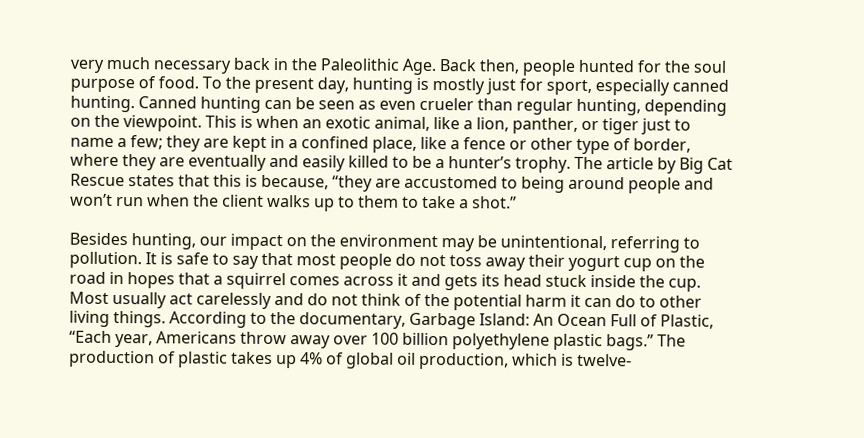very much necessary back in the Paleolithic Age. Back then, people hunted for the soul purpose of food. To the present day, hunting is mostly just for sport, especially canned hunting. Canned hunting can be seen as even crueler than regular hunting, depending on the viewpoint. This is when an exotic animal, like a lion, panther, or tiger just to name a few; they are kept in a confined place, like a fence or other type of border, where they are eventually and easily killed to be a hunter’s trophy. The article by Big Cat Rescue states that this is because, “they are accustomed to being around people and won’t run when the client walks up to them to take a shot.”

Besides hunting, our impact on the environment may be unintentional, referring to pollution. It is safe to say that most people do not toss away their yogurt cup on the road in hopes that a squirrel comes across it and gets its head stuck inside the cup. Most usually act carelessly and do not think of the potential harm it can do to other living things. According to the documentary, Garbage Island: An Ocean Full of Plastic, “Each year, Americans throw away over 100 billion polyethylene plastic bags.” The production of plastic takes up 4% of global oil production, which is twelve-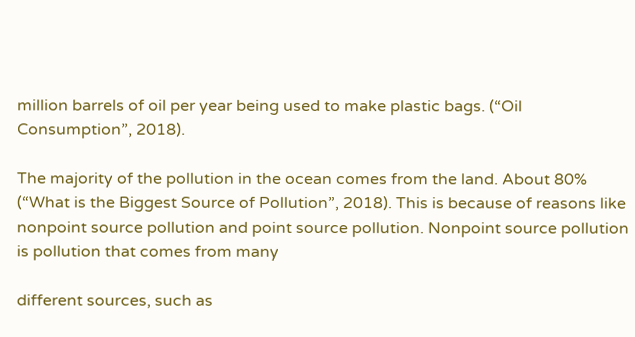million barrels of oil per year being used to make plastic bags. (“Oil Consumption”, 2018).

The majority of the pollution in the ocean comes from the land. About 80% (“What is the Biggest Source of Pollution”, 2018). This is because of reasons like nonpoint source pollution and point source pollution. Nonpoint source pollution is pollution that comes from many

different sources, such as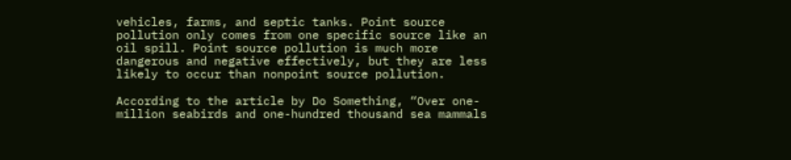vehicles, farms, and septic tanks. Point source pollution only comes from one specific source like an oil spill. Point source pollution is much more dangerous and negative effectively, but they are less likely to occur than nonpoint source pollution.

According to the article by Do Something, “Over one-million seabirds and one-hundred thousand sea mammals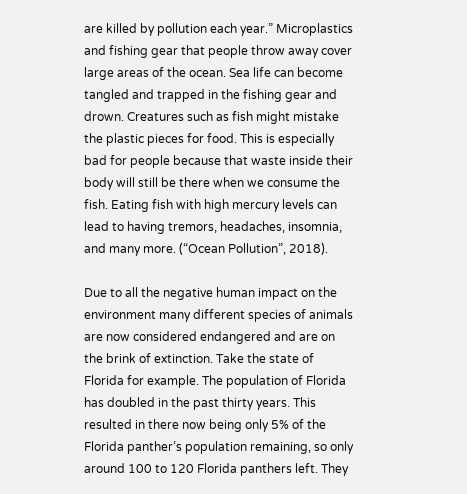are killed by pollution each year.” Microplastics and fishing gear that people throw away cover large areas of the ocean. Sea life can become tangled and trapped in the fishing gear and drown. Creatures such as fish might mistake the plastic pieces for food. This is especially bad for people because that waste inside their body will still be there when we consume the fish. Eating fish with high mercury levels can lead to having tremors, headaches, insomnia, and many more. (“Ocean Pollution”, 2018).

Due to all the negative human impact on the environment many different species of animals are now considered endangered and are on the brink of extinction. Take the state of Florida for example. The population of Florida has doubled in the past thirty years. This resulted in there now being only 5% of the Florida panther’s population remaining, so only around 100 to 120 Florida panthers left. They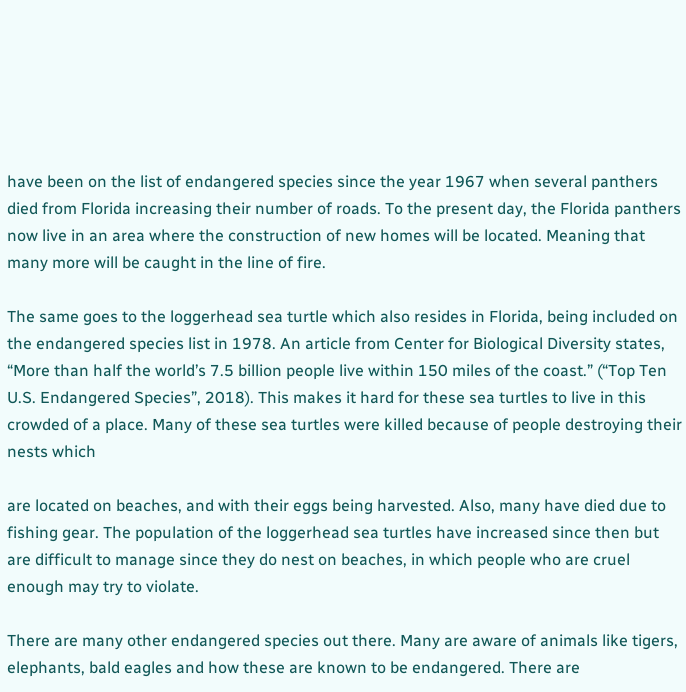have been on the list of endangered species since the year 1967 when several panthers died from Florida increasing their number of roads. To the present day, the Florida panthers now live in an area where the construction of new homes will be located. Meaning that many more will be caught in the line of fire.

The same goes to the loggerhead sea turtle which also resides in Florida, being included on the endangered species list in 1978. An article from Center for Biological Diversity states, “More than half the world’s 7.5 billion people live within 150 miles of the coast.” (“Top Ten U.S. Endangered Species”, 2018). This makes it hard for these sea turtles to live in this crowded of a place. Many of these sea turtles were killed because of people destroying their nests which

are located on beaches, and with their eggs being harvested. Also, many have died due to fishing gear. The population of the loggerhead sea turtles have increased since then but are difficult to manage since they do nest on beaches, in which people who are cruel enough may try to violate.

There are many other endangered species out there. Many are aware of animals like tigers, elephants, bald eagles and how these are known to be endangered. There are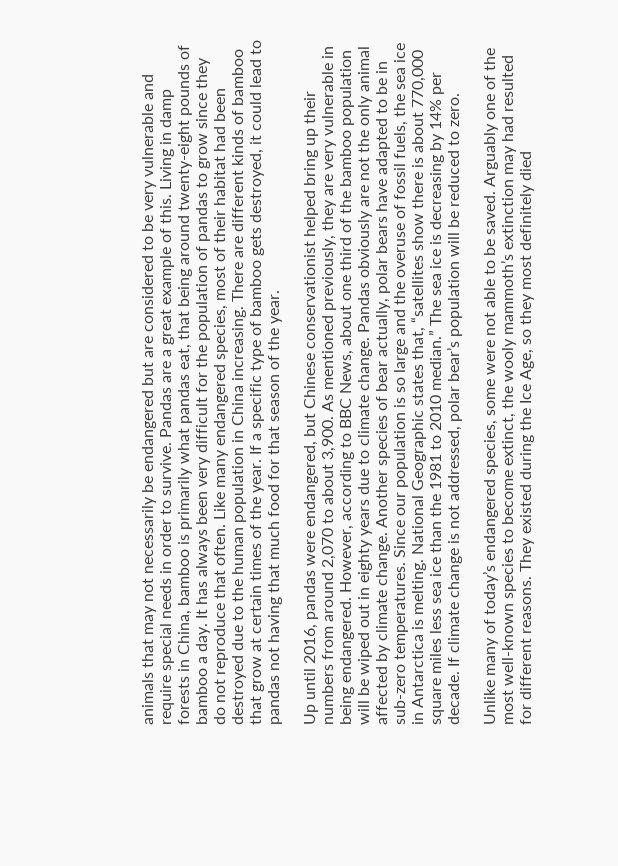animals that may not necessarily be endangered but are considered to be very vulnerable and require special needs in order to survive. Pandas are a great example of this. Living in damp forests in China, bamboo is primarily what pandas eat, that being around twenty-eight pounds of bamboo a day. It has always been very difficult for the population of pandas to grow since they do not reproduce that often. Like many endangered species, most of their habitat had been destroyed due to the human population in China increasing. There are different kinds of bamboo that grow at certain times of the year. If a specific type of bamboo gets destroyed, it could lead to pandas not having that much food for that season of the year.

Up until 2016, pandas were endangered, but Chinese conservationist helped bring up their numbers from around 2,070 to about 3,900. As mentioned previously, they are very vulnerable in being endangered. However, according to BBC News, about one third of the bamboo population will be wiped out in eighty years due to climate change. Pandas obviously are not the only animal affected by climate change. Another species of bear actually, polar bears have adapted to be in sub-zero temperatures. Since our population is so large and the overuse of fossil fuels, the sea ice in Antarctica is melting. National Geographic states that, “satellites show there is about 770,000 square miles less sea ice than the 1981 to 2010 median.” The sea ice is decreasing by 14% per decade. If climate change is not addressed, polar bear’s population will be reduced to zero.

Unlike many of today’s endangered species, some were not able to be saved. Arguably one of the most well-known species to become extinct, the wooly mammoth’s extinction may had resulted for different reasons. They existed during the Ice Age, so they most definitely died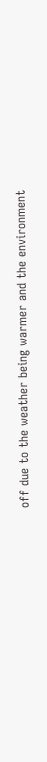off due to the weather being warmer and the environment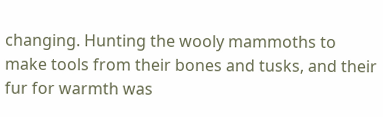changing. Hunting the wooly mammoths to make tools from their bones and tusks, and their fur for warmth was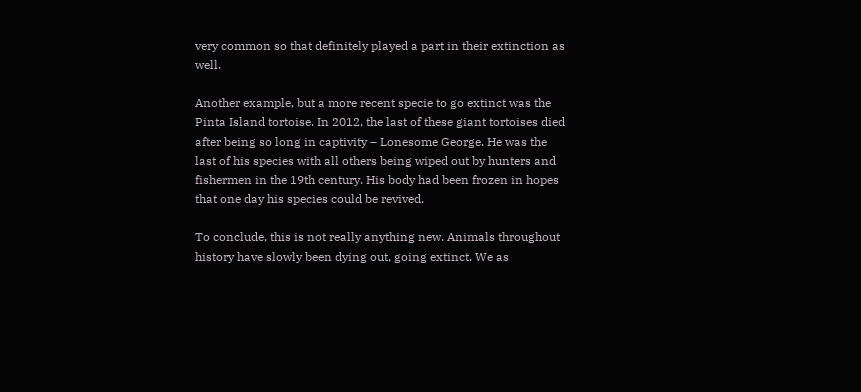very common so that definitely played a part in their extinction as well.

Another example, but a more recent specie to go extinct was the Pinta Island tortoise. In 2012, the last of these giant tortoises died after being so long in captivity – Lonesome George. He was the last of his species with all others being wiped out by hunters and fishermen in the 19th century. His body had been frozen in hopes that one day his species could be revived.

To conclude, this is not really anything new. Animals throughout history have slowly been dying out, going extinct. We as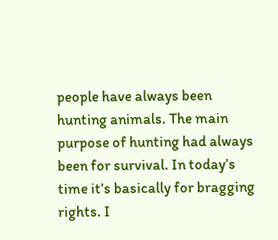people have always been hunting animals. The main purpose of hunting had always been for survival. In today’s time it’s basically for bragging rights. I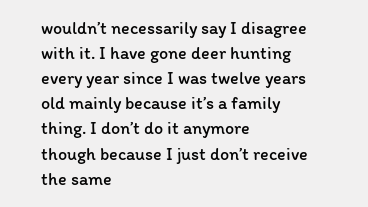wouldn’t necessarily say I disagree with it. I have gone deer hunting every year since I was twelve years old mainly because it’s a family thing. I don’t do it anymore though because I just don’t receive the same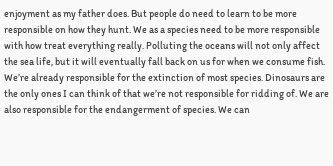enjoyment as my father does. But people do need to learn to be more responsible on how they hunt. We as a species need to be more responsible with how treat everything really. Polluting the oceans will not only affect the sea life, but it will eventually fall back on us for when we consume fish. We’re already responsible for the extinction of most species. Dinosaurs are the only ones I can think of that we’re not responsible for ridding of. We are also responsible for the endangerment of species. We can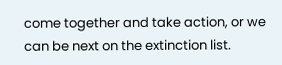come together and take action, or we can be next on the extinction list.